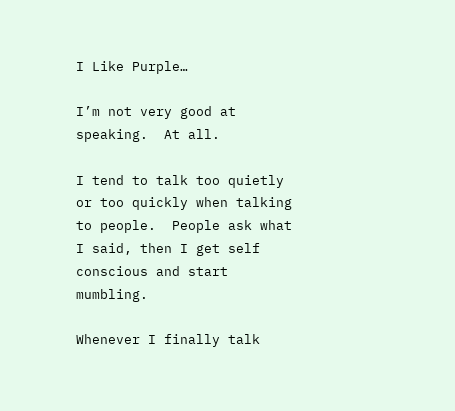I Like Purple…

I’m not very good at speaking.  At all.

I tend to talk too quietly or too quickly when talking to people.  People ask what I said, then I get self conscious and start mumbling.

Whenever I finally talk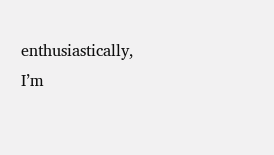enthusiastically, I’m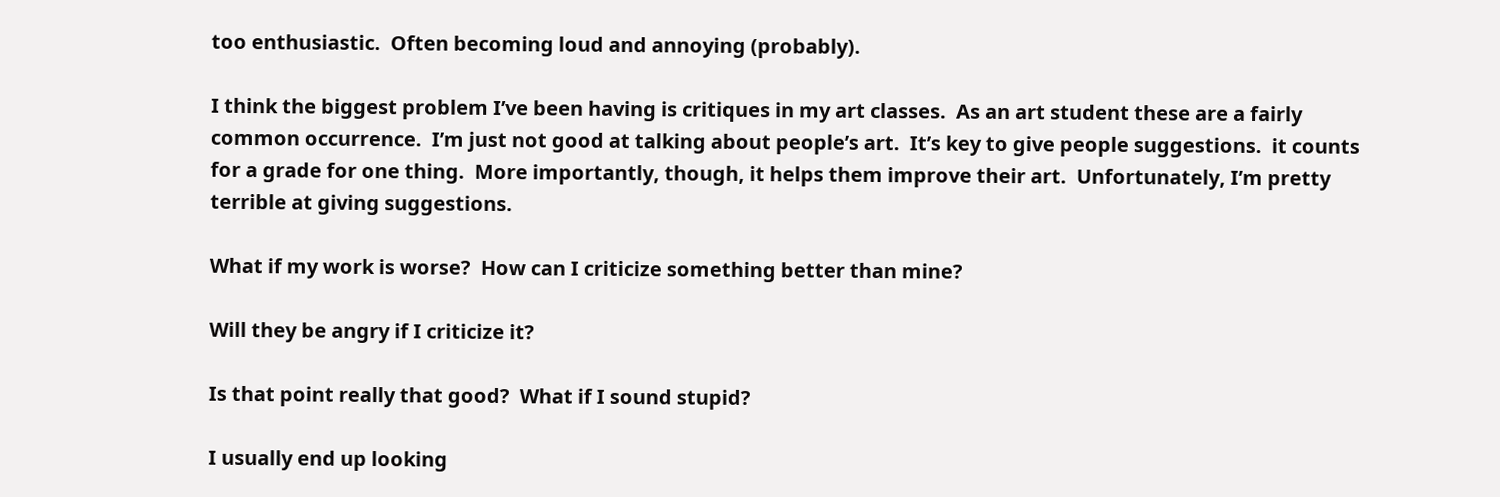too enthusiastic.  Often becoming loud and annoying (probably).

I think the biggest problem I’ve been having is critiques in my art classes.  As an art student these are a fairly common occurrence.  I’m just not good at talking about people’s art.  It’s key to give people suggestions.  it counts for a grade for one thing.  More importantly, though, it helps them improve their art.  Unfortunately, I’m pretty terrible at giving suggestions.

What if my work is worse?  How can I criticize something better than mine?

Will they be angry if I criticize it?

Is that point really that good?  What if I sound stupid?

I usually end up looking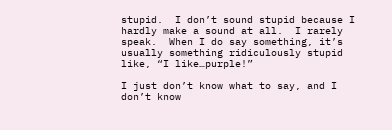stupid.  I don’t sound stupid because I hardly make a sound at all.  I rarely speak.  When I do say something, it’s usually something ridiculously stupid like, “I like…purple!”

I just don’t know what to say, and I don’t know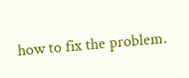how to fix the problem.